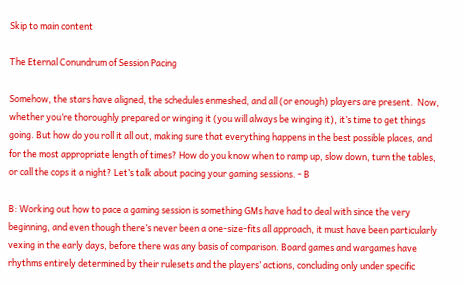Skip to main content

The Eternal Conundrum of Session Pacing

Somehow, the stars have aligned, the schedules enmeshed, and all (or enough) players are present.  Now, whether you’re thoroughly prepared or winging it (you will always be winging it), it’s time to get things going. But how do you roll it all out, making sure that everything happens in the best possible places, and for the most appropriate length of times? How do you know when to ramp up, slow down, turn the tables, or call the cops it a night? Let’s talk about pacing your gaming sessions. - B

B: Working out how to pace a gaming session is something GMs have had to deal with since the very beginning, and even though there’s never been a one-size-fits all approach, it must have been particularly vexing in the early days, before there was any basis of comparison. Board games and wargames have rhythms entirely determined by their rulesets and the players’ actions, concluding only under specific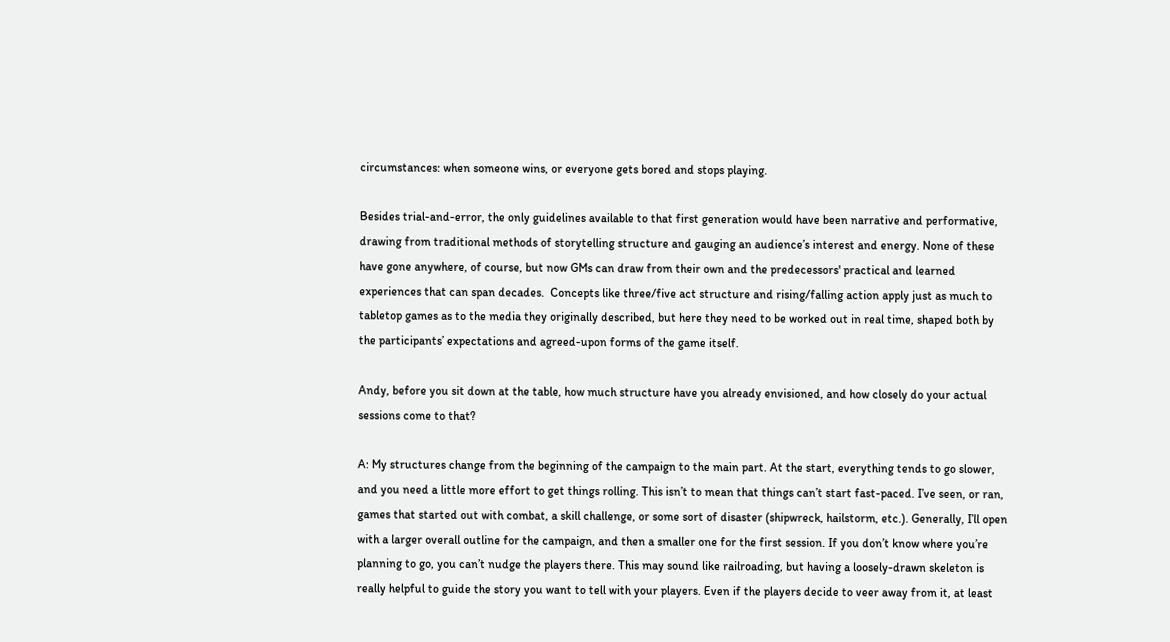circumstances: when someone wins, or everyone gets bored and stops playing.

Besides trial-and-error, the only guidelines available to that first generation would have been narrative and performative, drawing from traditional methods of storytelling structure and gauging an audience’s interest and energy. None of these have gone anywhere, of course, but now GMs can draw from their own and the predecessors' practical and learned experiences that can span decades.  Concepts like three/five act structure and rising/falling action apply just as much to tabletop games as to the media they originally described, but here they need to be worked out in real time, shaped both by the participants’ expectations and agreed-upon forms of the game itself.

Andy, before you sit down at the table, how much structure have you already envisioned, and how closely do your actual sessions come to that?

A: My structures change from the beginning of the campaign to the main part. At the start, everything tends to go slower, and you need a little more effort to get things rolling. This isn’t to mean that things can’t start fast-paced. I’ve seen, or ran, games that started out with combat, a skill challenge, or some sort of disaster (shipwreck, hailstorm, etc.). Generally, I’ll open with a larger overall outline for the campaign, and then a smaller one for the first session. If you don’t know where you’re planning to go, you can’t nudge the players there. This may sound like railroading, but having a loosely-drawn skeleton is really helpful to guide the story you want to tell with your players. Even if the players decide to veer away from it, at least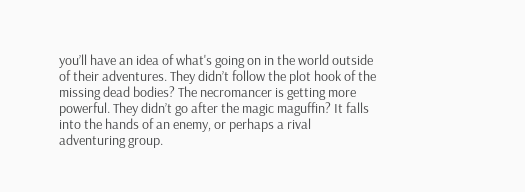you’ll have an idea of what's going on in the world outside of their adventures. They didn’t follow the plot hook of the missing dead bodies? The necromancer is getting more powerful. They didn’t go after the magic maguffin? It falls into the hands of an enemy, or perhaps a rival adventuring group.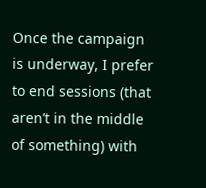Once the campaign is underway, I prefer to end sessions (that aren’t in the middle of something) with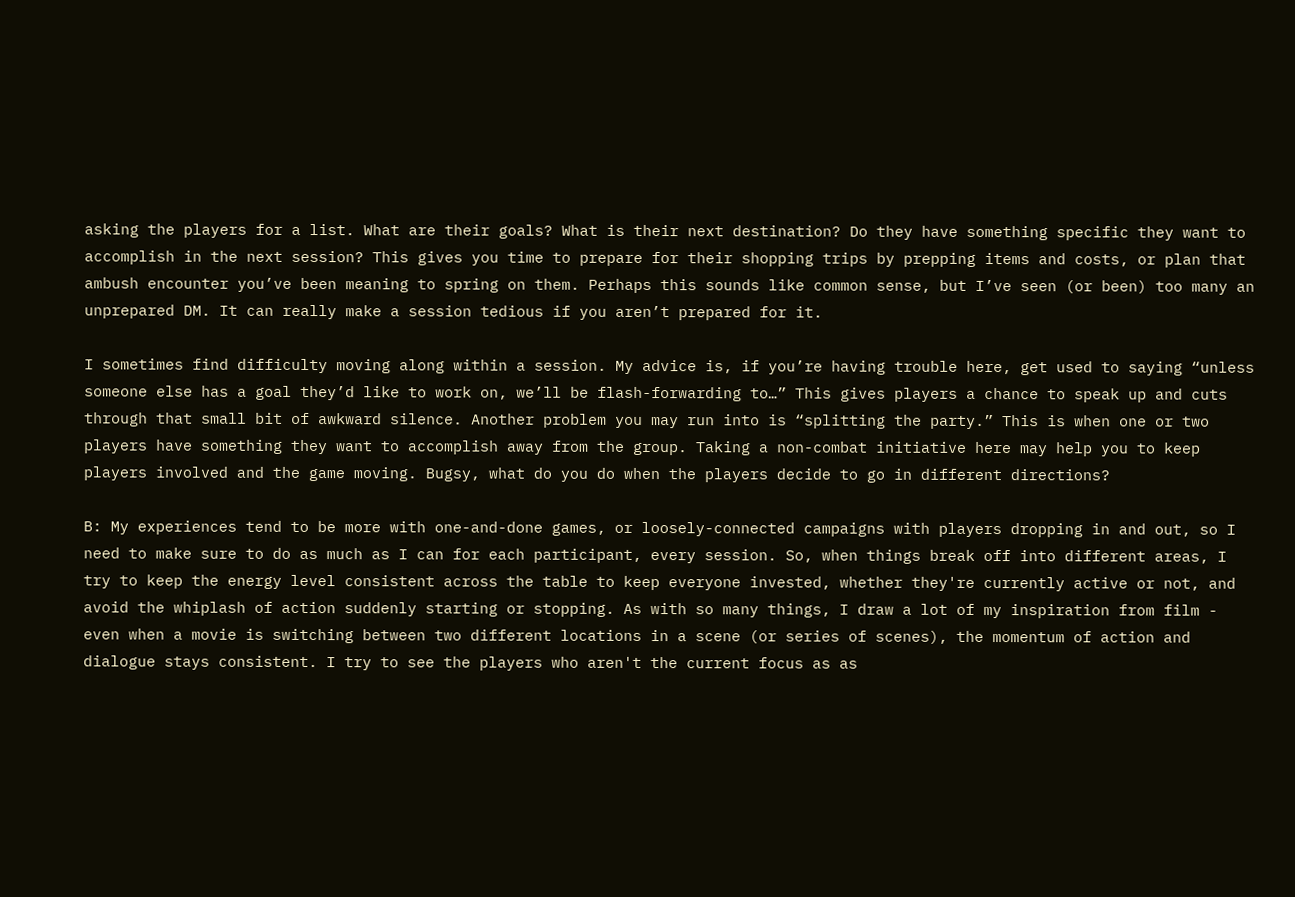asking the players for a list. What are their goals? What is their next destination? Do they have something specific they want to accomplish in the next session? This gives you time to prepare for their shopping trips by prepping items and costs, or plan that ambush encounter you’ve been meaning to spring on them. Perhaps this sounds like common sense, but I’ve seen (or been) too many an unprepared DM. It can really make a session tedious if you aren’t prepared for it.

I sometimes find difficulty moving along within a session. My advice is, if you’re having trouble here, get used to saying “unless someone else has a goal they’d like to work on, we’ll be flash-forwarding to…” This gives players a chance to speak up and cuts through that small bit of awkward silence. Another problem you may run into is “splitting the party.” This is when one or two players have something they want to accomplish away from the group. Taking a non-combat initiative here may help you to keep players involved and the game moving. Bugsy, what do you do when the players decide to go in different directions?

B: My experiences tend to be more with one-and-done games, or loosely-connected campaigns with players dropping in and out, so I need to make sure to do as much as I can for each participant, every session. So, when things break off into different areas, I try to keep the energy level consistent across the table to keep everyone invested, whether they're currently active or not, and avoid the whiplash of action suddenly starting or stopping. As with so many things, I draw a lot of my inspiration from film - even when a movie is switching between two different locations in a scene (or series of scenes), the momentum of action and dialogue stays consistent. I try to see the players who aren't the current focus as as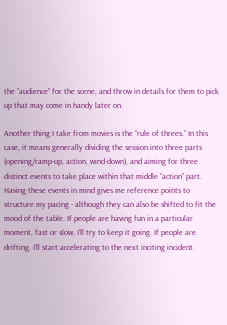the “audience” for the scene, and throw in details for them to pick up that may come in handy later on.

Another thing I take from movies is the “rule of threes.” In this case, it means generally dividing the session into three parts (opening/ramp-up, action, wind-down), and aiming for three distinct events to take place within that middle “action” part. Having these events in mind gives me reference points to structure my pacing - although they can also be shifted to fit the mood of the table. If people are having fun in a particular moment, fast or slow, I’ll try to keep it going. If people are drifting, I’ll start accelerating to the next inciting incident.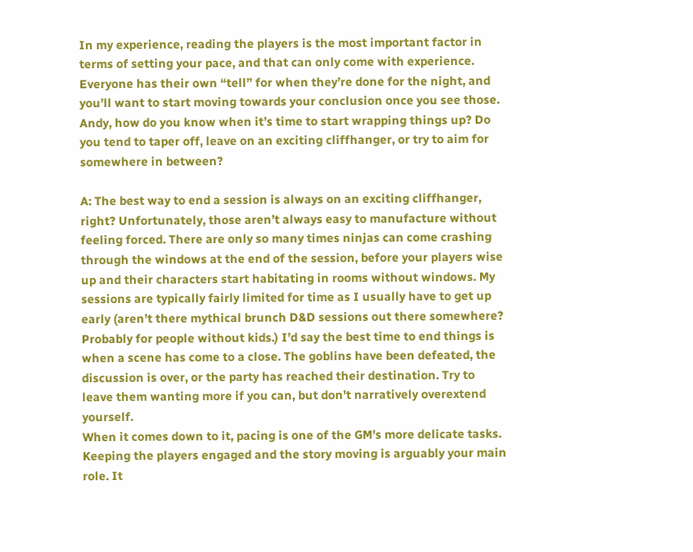In my experience, reading the players is the most important factor in terms of setting your pace, and that can only come with experience. Everyone has their own “tell” for when they’re done for the night, and you’ll want to start moving towards your conclusion once you see those. Andy, how do you know when it’s time to start wrapping things up? Do you tend to taper off, leave on an exciting cliffhanger, or try to aim for somewhere in between?

A: The best way to end a session is always on an exciting cliffhanger, right? Unfortunately, those aren’t always easy to manufacture without feeling forced. There are only so many times ninjas can come crashing through the windows at the end of the session, before your players wise up and their characters start habitating in rooms without windows. My sessions are typically fairly limited for time as I usually have to get up early (aren’t there mythical brunch D&D sessions out there somewhere? Probably for people without kids.) I’d say the best time to end things is when a scene has come to a close. The goblins have been defeated, the discussion is over, or the party has reached their destination. Try to leave them wanting more if you can, but don’t narratively overextend yourself.
When it comes down to it, pacing is one of the GM's more delicate tasks. Keeping the players engaged and the story moving is arguably your main role. It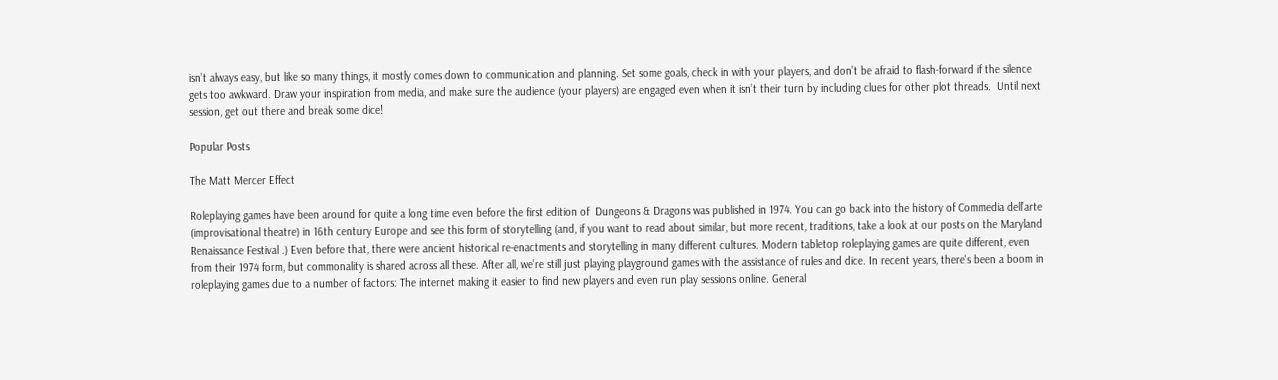isn’t always easy, but like so many things, it mostly comes down to communication and planning. Set some goals, check in with your players, and don’t be afraid to flash-forward if the silence gets too awkward. Draw your inspiration from media, and make sure the audience (your players) are engaged even when it isn’t their turn by including clues for other plot threads.  Until next session, get out there and break some dice!

Popular Posts

The Matt Mercer Effect

Roleplaying games have been around for quite a long time even before the first edition of  Dungeons & Dragons was published in 1974. You can go back into the history of Commedia dell’arte (improvisational theatre) in 16th century Europe and see this form of storytelling (and, if you want to read about similar, but more recent, traditions, take a look at our posts on the Maryland Renaissance Festival .) Even before that, there were ancient historical re-enactments and storytelling in many different cultures. Modern tabletop roleplaying games are quite different, even from their 1974 form, but commonality is shared across all these. After all, we’re still just playing playground games with the assistance of rules and dice. In recent years, there's been a boom in roleplaying games due to a number of factors: The internet making it easier to find new players and even run play sessions online. General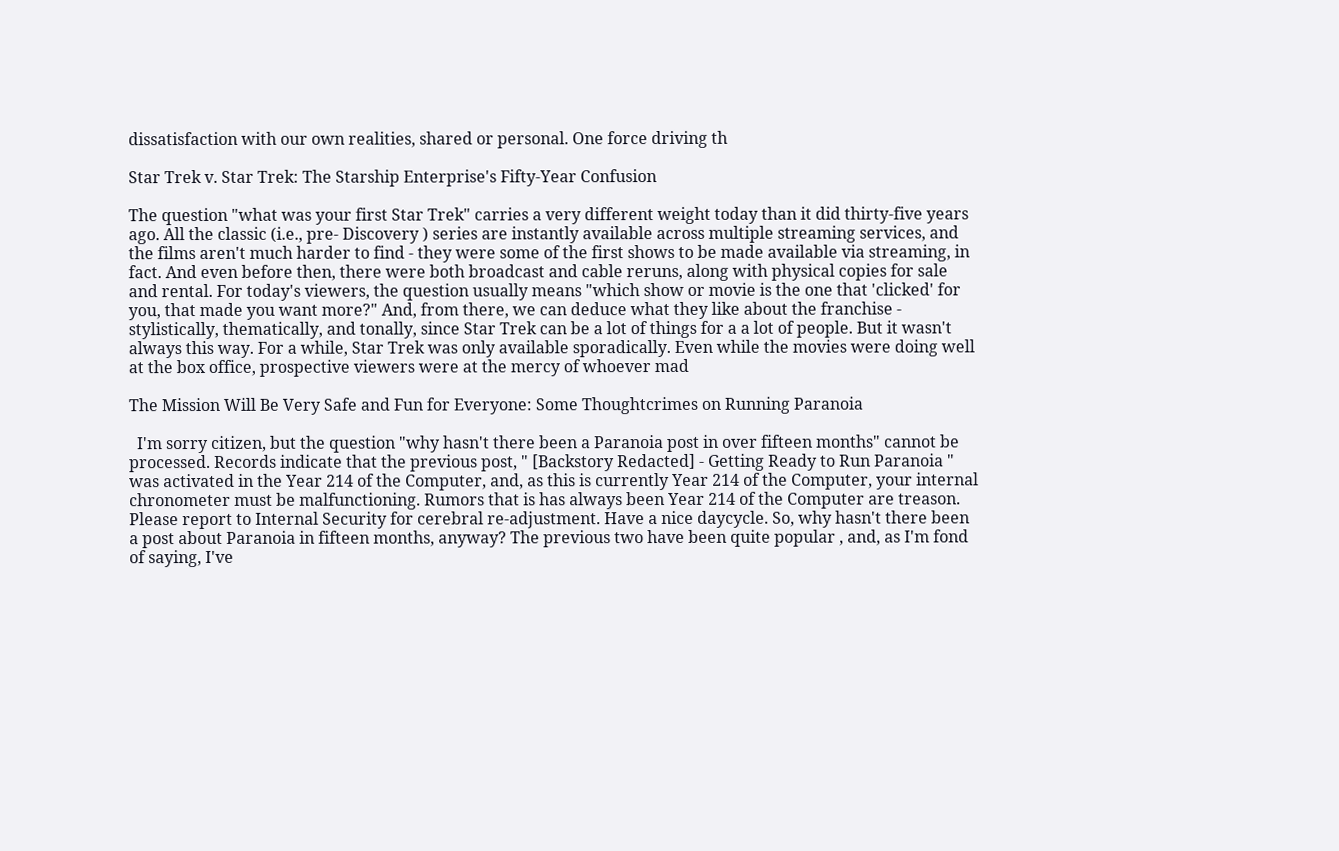dissatisfaction with our own realities, shared or personal. One force driving th

Star Trek v. Star Trek: The Starship Enterprise's Fifty-Year Confusion

The question "what was your first Star Trek" carries a very different weight today than it did thirty-five years ago. All the classic (i.e., pre- Discovery ) series are instantly available across multiple streaming services, and the films aren't much harder to find - they were some of the first shows to be made available via streaming, in fact. And even before then, there were both broadcast and cable reruns, along with physical copies for sale and rental. For today's viewers, the question usually means "which show or movie is the one that 'clicked' for you, that made you want more?" And, from there, we can deduce what they like about the franchise - stylistically, thematically, and tonally, since Star Trek can be a lot of things for a a lot of people. But it wasn't always this way. For a while, Star Trek was only available sporadically. Even while the movies were doing well at the box office, prospective viewers were at the mercy of whoever mad

The Mission Will Be Very Safe and Fun for Everyone: Some Thoughtcrimes on Running Paranoia

  I'm sorry citizen, but the question "why hasn't there been a Paranoia post in over fifteen months" cannot be processed. Records indicate that the previous post, " [Backstory Redacted] - Getting Ready to Run Paranoia " was activated in the Year 214 of the Computer, and, as this is currently Year 214 of the Computer, your internal chronometer must be malfunctioning. Rumors that is has always been Year 214 of the Computer are treason. Please report to Internal Security for cerebral re-adjustment. Have a nice daycycle. So, why hasn't there been a post about Paranoia in fifteen months, anyway? The previous two have been quite popular , and, as I'm fond of saying, I've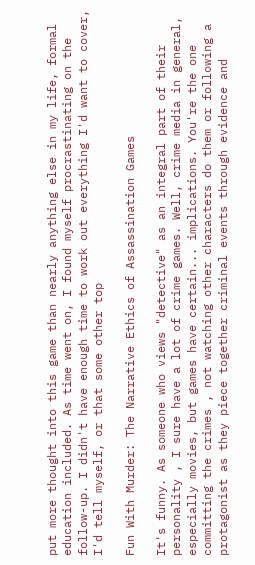put more thought into this game than nearly anything else in my life, formal education included. As time went on, I found myself procrastinating on the follow-up. I didn't have enough time to work out everything I'd want to cover, I'd tell myself, or that some other top

Fun With Murder: The Narrative Ethics of Assassination Games

It's funny. As someone who views "detective" as an integral part of their personality , I sure have a lot of crime games. Well, crime media in general, especially movies, but games have certain... implications. You're the one committing the crimes , not watching other characters do them or following a protagonist as they piece together criminal events through evidence and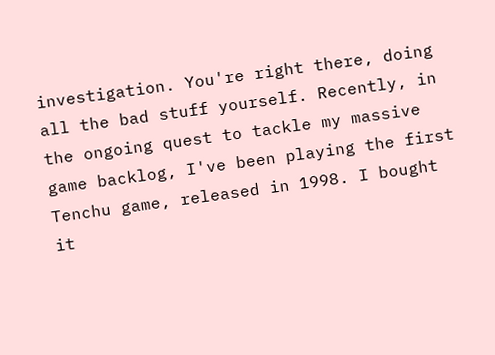investigation. You're right there, doing all the bad stuff yourself. Recently, in the ongoing quest to tackle my massive game backlog, I've been playing the first Tenchu game, released in 1998. I bought it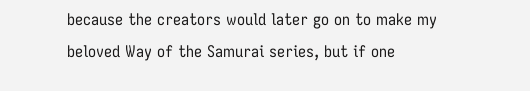because the creators would later go on to make my beloved Way of the Samurai series, but if one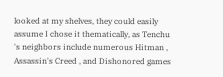looked at my shelves, they could easily assume I chose it thematically, as Tenchu 's neighbors include numerous Hitman , Assassin's Creed , and Dishonored games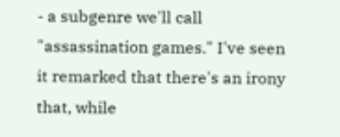- a subgenre we'll call "assassination games." I've seen it remarked that there's an irony that, while